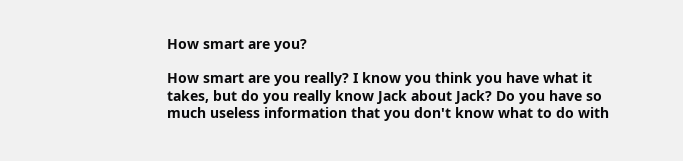How smart are you?

How smart are you really? I know you think you have what it takes, but do you really know Jack about Jack? Do you have so much useless information that you don't know what to do with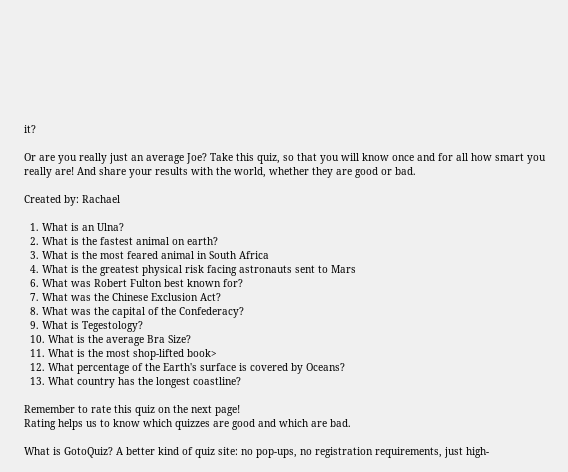it?

Or are you really just an average Joe? Take this quiz, so that you will know once and for all how smart you really are! And share your results with the world, whether they are good or bad.

Created by: Rachael

  1. What is an Ulna?
  2. What is the fastest animal on earth?
  3. What is the most feared animal in South Africa
  4. What is the greatest physical risk facing astronauts sent to Mars
  6. What was Robert Fulton best known for?
  7. What was the Chinese Exclusion Act?
  8. What was the capital of the Confederacy?
  9. What is Tegestology?
  10. What is the average Bra Size?
  11. What is the most shop-lifted book>
  12. What percentage of the Earth's surface is covered by Oceans?
  13. What country has the longest coastline?

Remember to rate this quiz on the next page!
Rating helps us to know which quizzes are good and which are bad.

What is GotoQuiz? A better kind of quiz site: no pop-ups, no registration requirements, just high-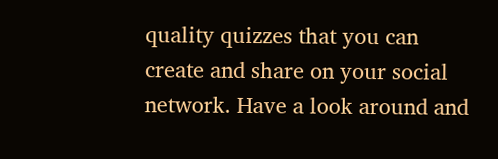quality quizzes that you can create and share on your social network. Have a look around and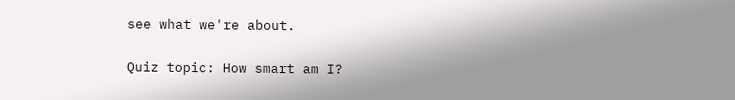see what we're about.

Quiz topic: How smart am I?